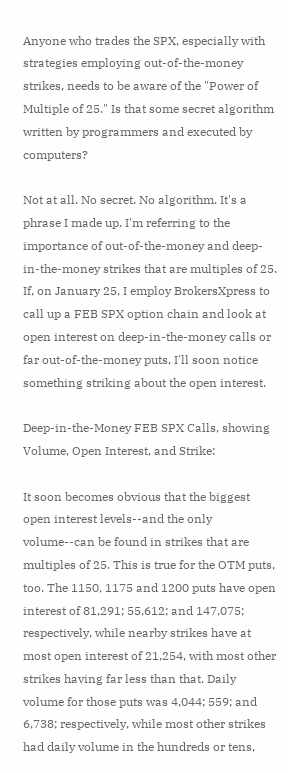Anyone who trades the SPX, especially with strategies employing out-of-the-money strikes, needs to be aware of the "Power of Multiple of 25." Is that some secret algorithm written by programmers and executed by computers?

Not at all. No secret. No algorithm. It's a phrase I made up. I'm referring to the importance of out-of-the-money and deep-in-the-money strikes that are multiples of 25. If, on January 25, I employ BrokersXpress to call up a FEB SPX option chain and look at open interest on deep-in-the-money calls or far out-of-the-money puts, I'll soon notice something striking about the open interest.

Deep-in-the-Money FEB SPX Calls, showing Volume, Open Interest, and Strike:

It soon becomes obvious that the biggest open interest levels--and the only volume--can be found in strikes that are multiples of 25. This is true for the OTM puts, too. The 1150, 1175 and 1200 puts have open interest of 81,291; 55,612; and 147,075; respectively, while nearby strikes have at most open interest of 21,254, with most other strikes having far less than that. Daily volume for those puts was 4,044; 559; and 6,738; respectively, while most other strikes had daily volume in the hundreds or tens,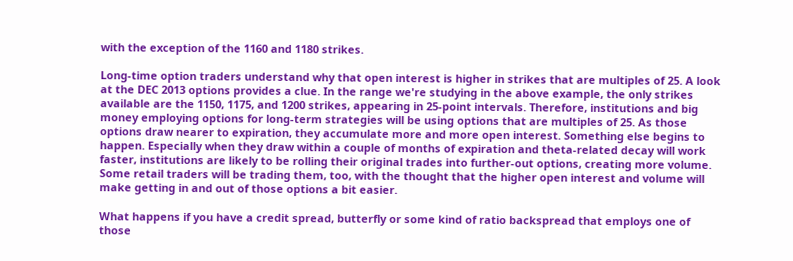with the exception of the 1160 and 1180 strikes.

Long-time option traders understand why that open interest is higher in strikes that are multiples of 25. A look at the DEC 2013 options provides a clue. In the range we're studying in the above example, the only strikes available are the 1150, 1175, and 1200 strikes, appearing in 25-point intervals. Therefore, institutions and big money employing options for long-term strategies will be using options that are multiples of 25. As those options draw nearer to expiration, they accumulate more and more open interest. Something else begins to happen. Especially when they draw within a couple of months of expiration and theta-related decay will work faster, institutions are likely to be rolling their original trades into further-out options, creating more volume. Some retail traders will be trading them, too, with the thought that the higher open interest and volume will make getting in and out of those options a bit easier.

What happens if you have a credit spread, butterfly or some kind of ratio backspread that employs one of those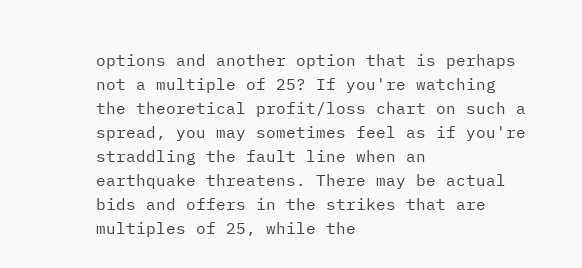options and another option that is perhaps not a multiple of 25? If you're watching the theoretical profit/loss chart on such a spread, you may sometimes feel as if you're straddling the fault line when an earthquake threatens. There may be actual bids and offers in the strikes that are multiples of 25, while the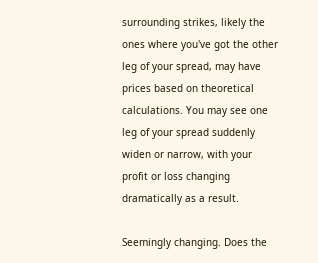surrounding strikes, likely the ones where you've got the other leg of your spread, may have prices based on theoretical calculations. You may see one leg of your spread suddenly widen or narrow, with your profit or loss changing dramatically as a result.

Seemingly changing. Does the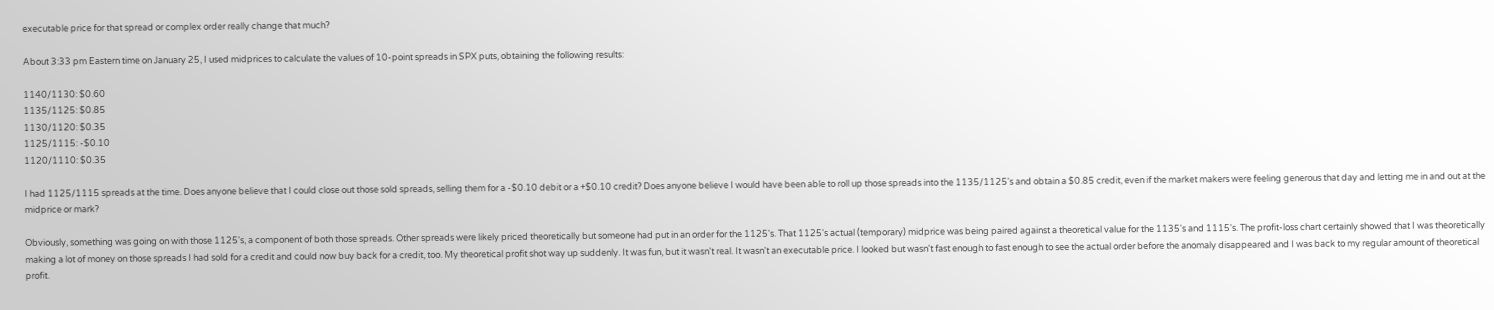executable price for that spread or complex order really change that much?

About 3:33 pm Eastern time on January 25, I used midprices to calculate the values of 10-point spreads in SPX puts, obtaining the following results:

1140/1130: $0.60
1135/1125: $0.85
1130/1120: $0.35
1125/1115: -$0.10
1120/1110: $0.35

I had 1125/1115 spreads at the time. Does anyone believe that I could close out those sold spreads, selling them for a -$0.10 debit or a +$0.10 credit? Does anyone believe I would have been able to roll up those spreads into the 1135/1125's and obtain a $0.85 credit, even if the market makers were feeling generous that day and letting me in and out at the midprice or mark?

Obviously, something was going on with those 1125's, a component of both those spreads. Other spreads were likely priced theoretically but someone had put in an order for the 1125's. That 1125's actual (temporary) midprice was being paired against a theoretical value for the 1135's and 1115's. The profit-loss chart certainly showed that I was theoretically making a lot of money on those spreads I had sold for a credit and could now buy back for a credit, too. My theoretical profit shot way up suddenly. It was fun, but it wasn't real. It wasn't an executable price. I looked but wasn't fast enough to fast enough to see the actual order before the anomaly disappeared and I was back to my regular amount of theoretical profit.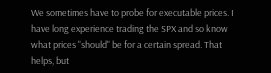We sometimes have to probe for executable prices. I have long experience trading the SPX and so know what prices "should" be for a certain spread. That helps, but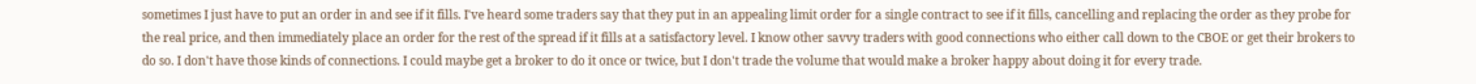sometimes I just have to put an order in and see if it fills. I've heard some traders say that they put in an appealing limit order for a single contract to see if it fills, cancelling and replacing the order as they probe for the real price, and then immediately place an order for the rest of the spread if it fills at a satisfactory level. I know other savvy traders with good connections who either call down to the CBOE or get their brokers to do so. I don't have those kinds of connections. I could maybe get a broker to do it once or twice, but I don't trade the volume that would make a broker happy about doing it for every trade.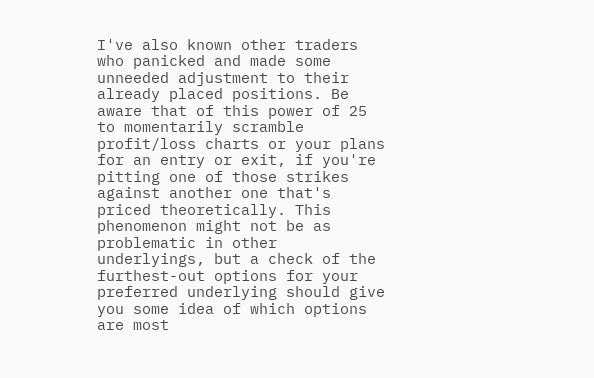I've also known other traders who panicked and made some unneeded adjustment to their already placed positions. Be aware that of this power of 25 to momentarily scramble profit/loss charts or your plans for an entry or exit, if you're pitting one of those strikes against another one that's priced theoretically. This phenomenon might not be as problematic in other underlyings, but a check of the furthest-out options for your preferred underlying should give you some idea of which options are most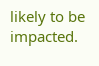likely to be impacted.